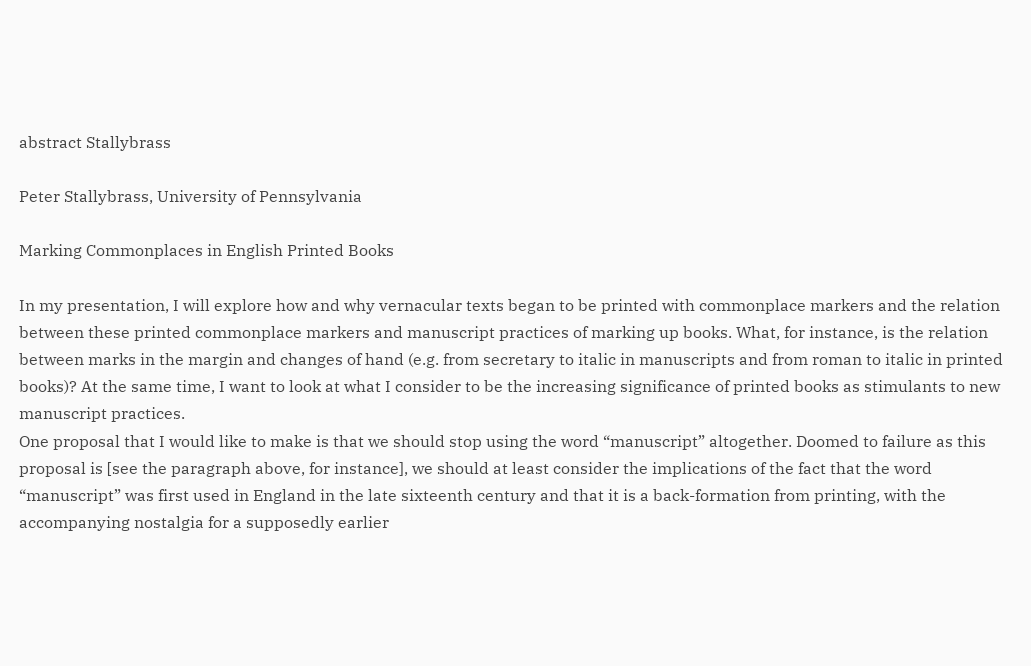abstract Stallybrass

Peter Stallybrass, University of Pennsylvania

Marking Commonplaces in English Printed Books

In my presentation, I will explore how and why vernacular texts began to be printed with commonplace markers and the relation between these printed commonplace markers and manuscript practices of marking up books. What, for instance, is the relation between marks in the margin and changes of hand (e.g. from secretary to italic in manuscripts and from roman to italic in printed books)? At the same time, I want to look at what I consider to be the increasing significance of printed books as stimulants to new manuscript practices.
One proposal that I would like to make is that we should stop using the word “manuscript” altogether. Doomed to failure as this proposal is [see the paragraph above, for instance], we should at least consider the implications of the fact that the word “manuscript” was first used in England in the late sixteenth century and that it is a back-formation from printing, with the accompanying nostalgia for a supposedly earlier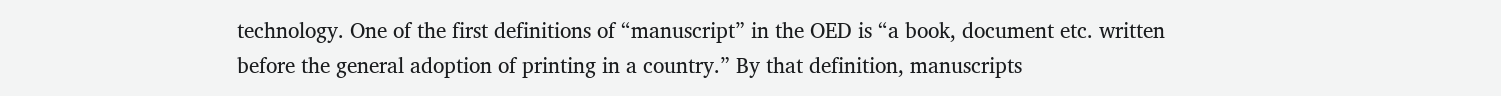technology. One of the first definitions of “manuscript” in the OED is “a book, document etc. written before the general adoption of printing in a country.” By that definition, manuscripts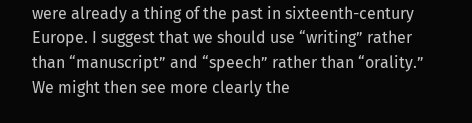were already a thing of the past in sixteenth-century Europe. I suggest that we should use “writing” rather than “manuscript” and “speech” rather than “orality.” We might then see more clearly the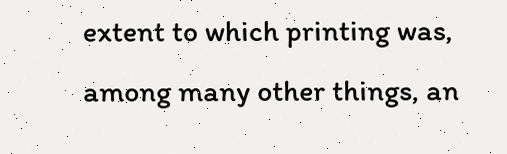extent to which printing was, among many other things, an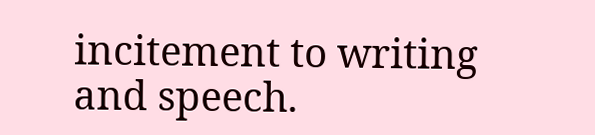incitement to writing and speech.